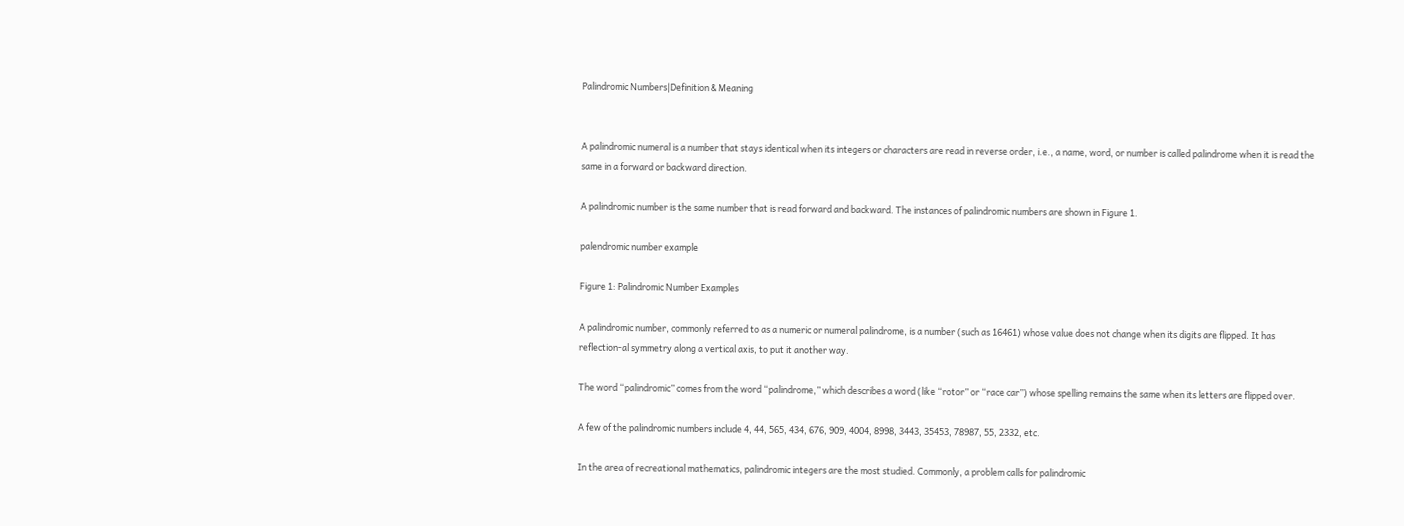Palindromic Numbers|Definition & Meaning


A palindromic numeral is a number that stays identical when its integers or characters are read in reverse order, i.e., a name, word, or number is called palindrome when it is read the same in a forward or backward direction.

A palindromic number is the same number that is read forward and backward. The instances of palindromic numbers are shown in Figure 1.

palendromic number example

Figure 1: Palindromic Number Examples

A palindromic number, commonly referred to as a numeric or numeral palindrome, is a number (such as 16461) whose value does not change when its digits are flipped. It has reflection-al symmetry along a vertical axis, to put it another way.

The word “palindromic” comes from the word “palindrome,” which describes a word (like “rotor” or “race car”) whose spelling remains the same when its letters are flipped over.

A few of the palindromic numbers include 4, 44, 565, 434, 676, 909, 4004, 8998, 3443, 35453, 78987, 55, 2332, etc.

In the area of recreational mathematics, palindromic integers are the most studied. Commonly, a problem calls for palindromic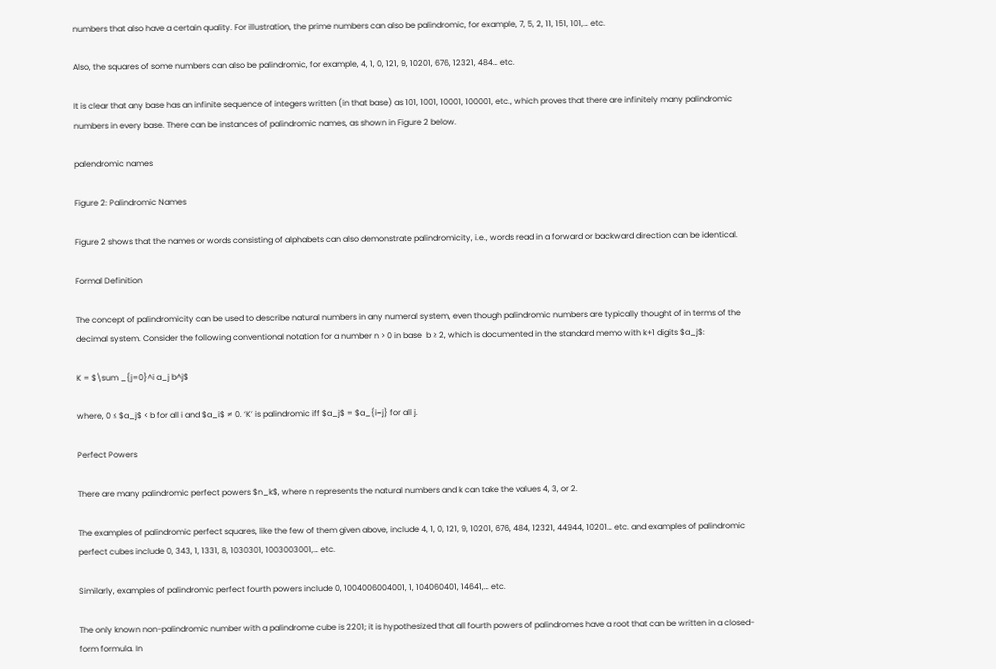numbers that also have a certain quality. For illustration, the prime numbers can also be palindromic, for example, 7, 5, 2, 11, 151, 101,… etc.

Also, the squares of some numbers can also be palindromic, for example, 4, 1, 0, 121, 9, 10201, 676, 12321, 484… etc.

It is clear that any base has an infinite sequence of integers written (in that base) as 101, 1001, 10001, 100001, etc., which proves that there are infinitely many palindromic numbers in every base. There can be instances of palindromic names, as shown in Figure 2 below.

palendromic names

Figure 2: Palindromic Names

Figure 2 shows that the names or words consisting of alphabets can also demonstrate palindromicity, i.e., words read in a forward or backward direction can be identical.

Formal Definition

The concept of palindromicity can be used to describe natural numbers in any numeral system, even though palindromic numbers are typically thought of in terms of the decimal system. Consider the following conventional notation for a number n > 0 in base  b ≥ 2, which is documented in the standard memo with k+1 digits $a_j$:

K = $\sum _{j=0}^i a_j b^j$

where, 0 ≤ $a_j$ < b for all i and $a_i$ ≠ 0. ‘K’ is palindromic iff $a_j$ = $a_{i−j} for all j.

Perfect Powers

There are many palindromic perfect powers $n_k$, where n represents the natural numbers and k can take the values 4, 3, or 2.

The examples of palindromic perfect squares, like the few of them given above, include 4, 1, 0, 121, 9, 10201, 676, 484, 12321, 44944, 10201… etc. and examples of palindromic perfect cubes include 0, 343, 1, 1331, 8, 1030301, 1003003001,… etc.

Similarly, examples of palindromic perfect fourth powers include 0, 1004006004001, 1, 104060401, 14641,… etc.

The only known non-palindromic number with a palindrome cube is 2201; it is hypothesized that all fourth powers of palindromes have a root that can be written in a closed-form formula. In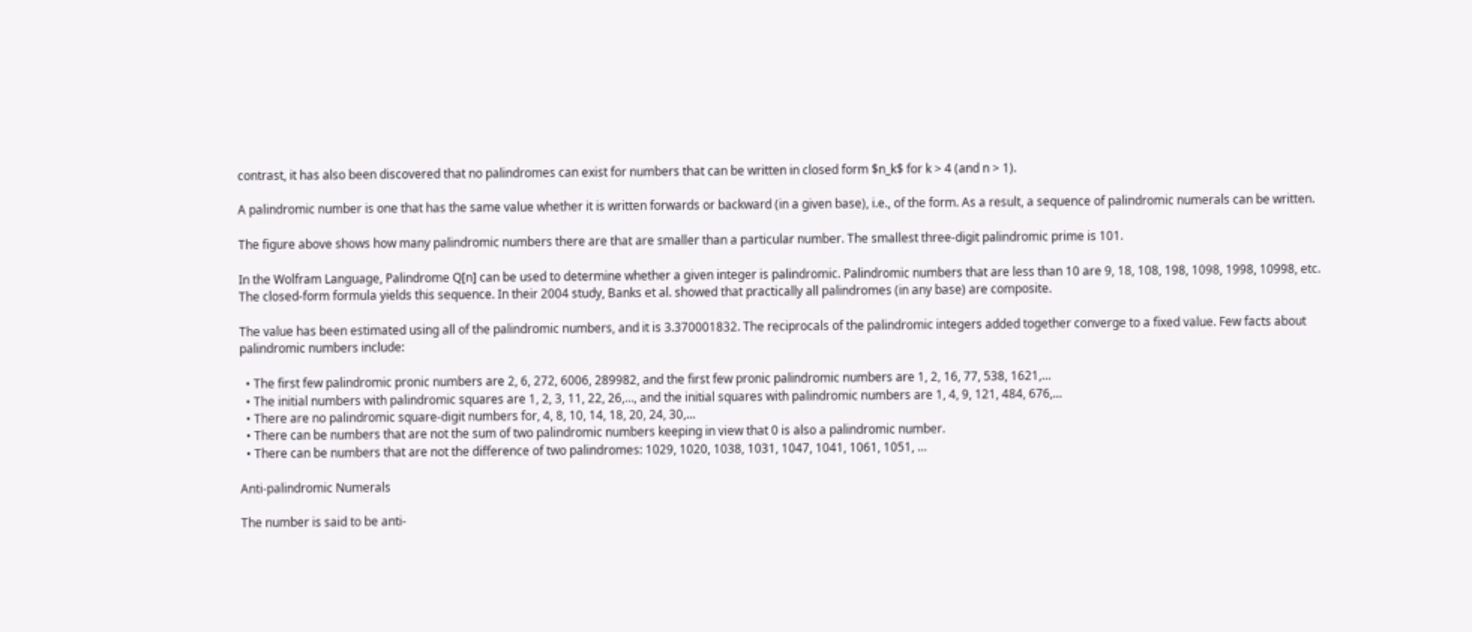contrast, it has also been discovered that no palindromes can exist for numbers that can be written in closed form $n_k$ for k > 4 (and n > 1).

A palindromic number is one that has the same value whether it is written forwards or backward (in a given base), i.e., of the form. As a result, a sequence of palindromic numerals can be written.

The figure above shows how many palindromic numbers there are that are smaller than a particular number. The smallest three-digit palindromic prime is 101.

In the Wolfram Language, Palindrome Q[n] can be used to determine whether a given integer is palindromic. Palindromic numbers that are less than 10 are 9, 18, 108, 198, 1098, 1998, 10998, etc. The closed-form formula yields this sequence. In their 2004 study, Banks et al. showed that practically all palindromes (in any base) are composite.

The value has been estimated using all of the palindromic numbers, and it is 3.370001832. The reciprocals of the palindromic integers added together converge to a fixed value. Few facts about palindromic numbers include:

  • The first few palindromic pronic numbers are 2, 6, 272, 6006, 289982, and the first few pronic palindromic numbers are 1, 2, 16, 77, 538, 1621,…
  • The initial numbers with palindromic squares are 1, 2, 3, 11, 22, 26,…, and the initial squares with palindromic numbers are 1, 4, 9, 121, 484, 676,…
  • There are no palindromic square-digit numbers for, 4, 8, 10, 14, 18, 20, 24, 30,…
  • There can be numbers that are not the sum of two palindromic numbers keeping in view that 0 is also a palindromic number.
  • There can be numbers that are not the difference of two palindromes: 1029, 1020, 1038, 1031, 1047, 1041, 1061, 1051, …

Anti-palindromic Numerals

The number is said to be anti-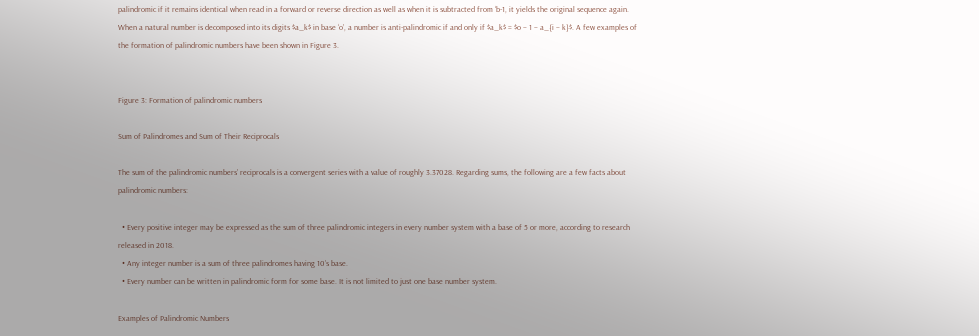palindromic if it remains identical when read in a forward or reverse direction as well as when it is subtracted from ‘b-1, it yields the original sequence again. When a natural number is decomposed into its digits $a_k$ in base ‘o’, a number is anti-palindromic if and only if $a_k$ = $o − 1 − a_{i − k}$. A few examples of the formation of palindromic numbers have been shown in Figure 3.


Figure 3: Formation of palindromic numbers

Sum of Palindromes and Sum of Their Reciprocals

The sum of the palindromic numbers’ reciprocals is a convergent series with a value of roughly 3.37028. Regarding sums, the following are a few facts about palindromic numbers:

  • Every positive integer may be expressed as the sum of three palindromic integers in every number system with a base of 5 or more, according to research released in 2018.
  • Any integer number is a sum of three palindromes having 10’s base.
  • Every number can be written in palindromic form for some base. It is not limited to just one base number system.

Examples of Palindromic Numbers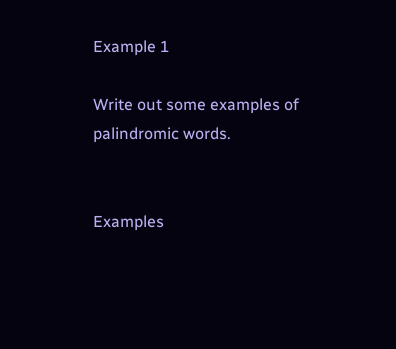Example 1

Write out some examples of palindromic words.


Examples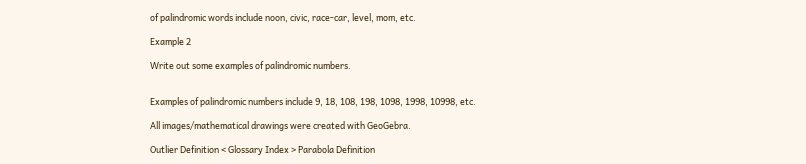of palindromic words include noon, civic, race-car, level, mom, etc.

Example 2

Write out some examples of palindromic numbers.


Examples of palindromic numbers include 9, 18, 108, 198, 1098, 1998, 10998, etc.

All images/mathematical drawings were created with GeoGebra.

Outlier Definition < Glossary Index > Parabola Definition